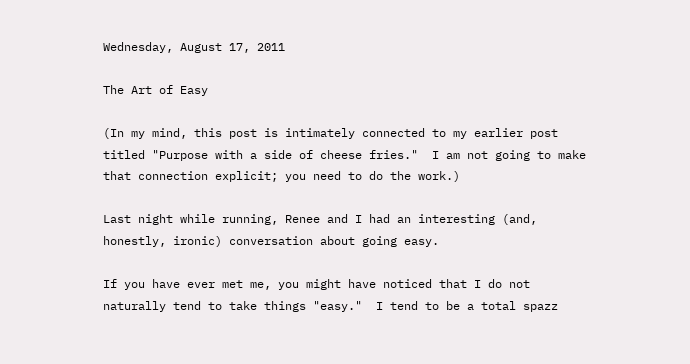Wednesday, August 17, 2011

The Art of Easy

(In my mind, this post is intimately connected to my earlier post titled "Purpose with a side of cheese fries."  I am not going to make that connection explicit; you need to do the work.)

Last night while running, Renee and I had an interesting (and, honestly, ironic) conversation about going easy.

If you have ever met me, you might have noticed that I do not naturally tend to take things "easy."  I tend to be a total spazz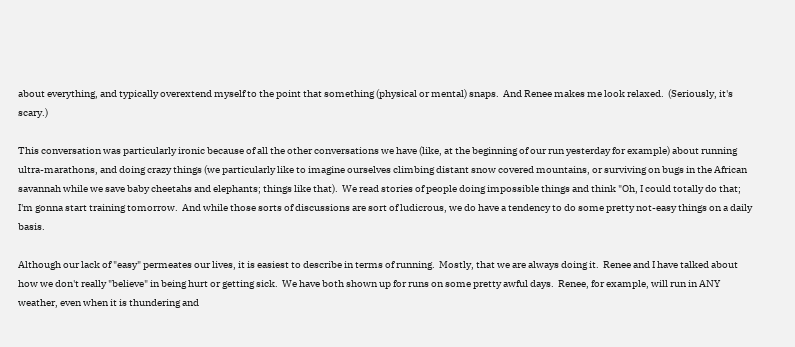about everything, and typically overextend myself to the point that something (physical or mental) snaps.  And Renee makes me look relaxed.  (Seriously, it's scary.)

This conversation was particularly ironic because of all the other conversations we have (like, at the beginning of our run yesterday for example) about running ultra-marathons, and doing crazy things (we particularly like to imagine ourselves climbing distant snow covered mountains, or surviving on bugs in the African savannah while we save baby cheetahs and elephants; things like that).  We read stories of people doing impossible things and think "Oh, I could totally do that; I'm gonna start training tomorrow.  And while those sorts of discussions are sort of ludicrous, we do have a tendency to do some pretty not-easy things on a daily basis.

Although our lack of "easy" permeates our lives, it is easiest to describe in terms of running.  Mostly, that we are always doing it.  Renee and I have talked about how we don't really "believe" in being hurt or getting sick.  We have both shown up for runs on some pretty awful days.  Renee, for example, will run in ANY weather, even when it is thundering and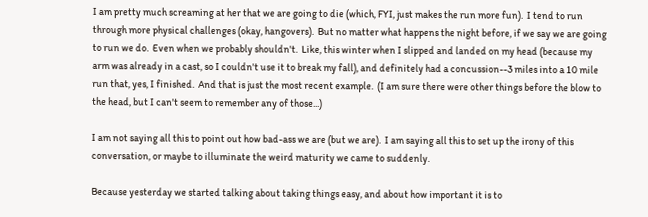I am pretty much screaming at her that we are going to die (which, FYI, just makes the run more fun).  I tend to run through more physical challenges (okay, hangovers).  But no matter what happens the night before, if we say we are going to run we do.  Even when we probably shouldn't.  Like, this winter when I slipped and landed on my head (because my arm was already in a cast, so I couldn't use it to break my fall), and definitely had a concussion--3 miles into a 10 mile run that, yes, I finished.  And that is just the most recent example.  (I am sure there were other things before the blow to the head, but I can't seem to remember any of those...)

I am not saying all this to point out how bad-ass we are (but we are).  I am saying all this to set up the irony of this conversation, or maybe to illuminate the weird maturity we came to suddenly.

Because yesterday we started talking about taking things easy, and about how important it is to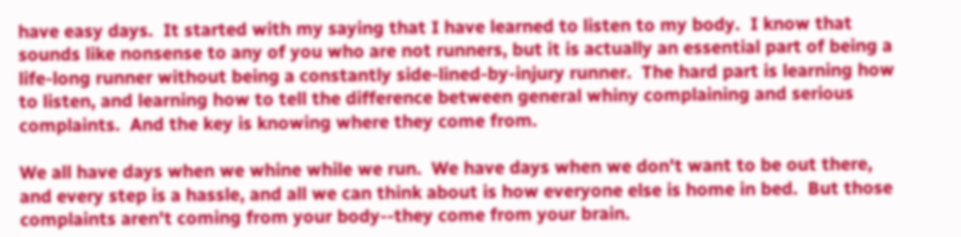have easy days.  It started with my saying that I have learned to listen to my body.  I know that sounds like nonsense to any of you who are not runners, but it is actually an essential part of being a life-long runner without being a constantly side-lined-by-injury runner.  The hard part is learning how to listen, and learning how to tell the difference between general whiny complaining and serious complaints.  And the key is knowing where they come from.

We all have days when we whine while we run.  We have days when we don't want to be out there, and every step is a hassle, and all we can think about is how everyone else is home in bed.  But those complaints aren't coming from your body--they come from your brain.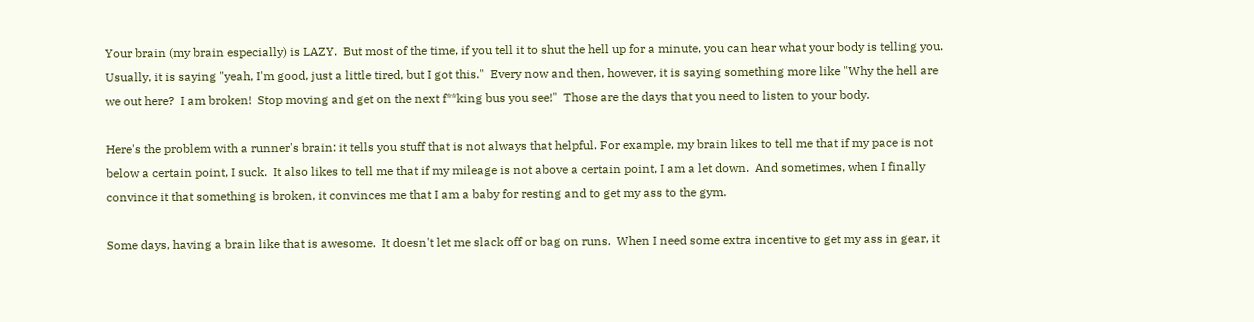Your brain (my brain especially) is LAZY.  But most of the time, if you tell it to shut the hell up for a minute, you can hear what your body is telling you.  Usually, it is saying "yeah, I'm good, just a little tired, but I got this."  Every now and then, however, it is saying something more like "Why the hell are we out here?  I am broken!  Stop moving and get on the next f**king bus you see!"  Those are the days that you need to listen to your body.

Here's the problem with a runner's brain: it tells you stuff that is not always that helpful. For example, my brain likes to tell me that if my pace is not below a certain point, I suck.  It also likes to tell me that if my mileage is not above a certain point, I am a let down.  And sometimes, when I finally convince it that something is broken, it convinces me that I am a baby for resting and to get my ass to the gym.

Some days, having a brain like that is awesome.  It doesn't let me slack off or bag on runs.  When I need some extra incentive to get my ass in gear, it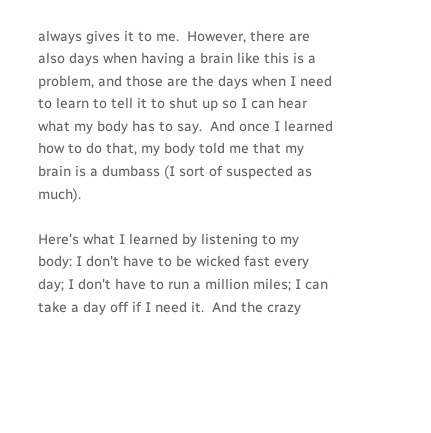always gives it to me.  However, there are also days when having a brain like this is a problem, and those are the days when I need to learn to tell it to shut up so I can hear what my body has to say.  And once I learned how to do that, my body told me that my brain is a dumbass (I sort of suspected as much).

Here's what I learned by listening to my body: I don't have to be wicked fast every day; I don't have to run a million miles; I can take a day off if I need it.  And the crazy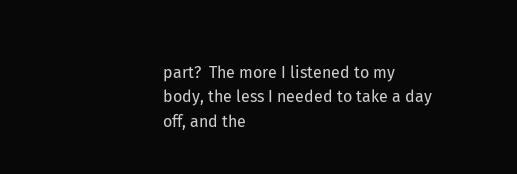part?  The more I listened to my body, the less I needed to take a day off, and the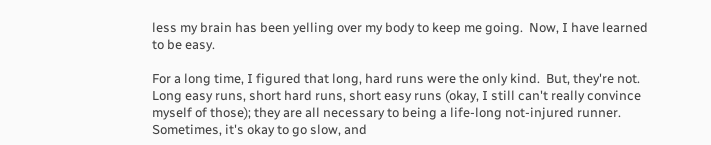less my brain has been yelling over my body to keep me going.  Now, I have learned to be easy.

For a long time, I figured that long, hard runs were the only kind.  But, they're not.  Long easy runs, short hard runs, short easy runs (okay, I still can't really convince myself of those); they are all necessary to being a life-long not-injured runner.  Sometimes, it's okay to go slow, and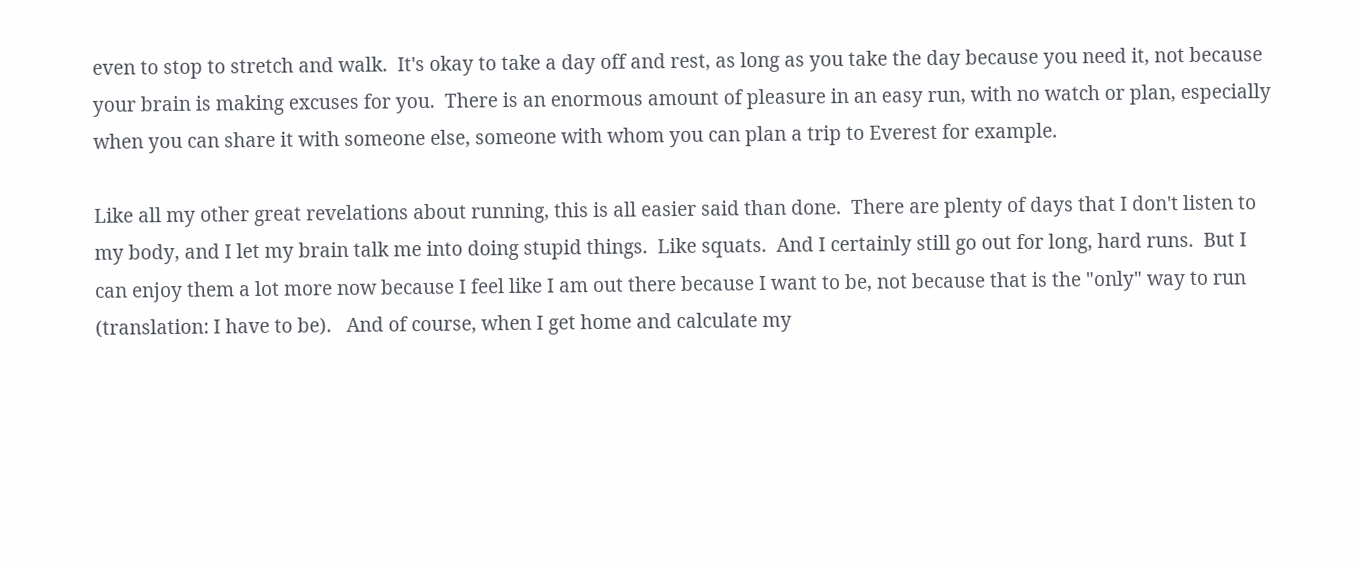even to stop to stretch and walk.  It's okay to take a day off and rest, as long as you take the day because you need it, not because your brain is making excuses for you.  There is an enormous amount of pleasure in an easy run, with no watch or plan, especially when you can share it with someone else, someone with whom you can plan a trip to Everest for example.

Like all my other great revelations about running, this is all easier said than done.  There are plenty of days that I don't listen to my body, and I let my brain talk me into doing stupid things.  Like squats.  And I certainly still go out for long, hard runs.  But I can enjoy them a lot more now because I feel like I am out there because I want to be, not because that is the "only" way to run (translation: I have to be).   And of course, when I get home and calculate my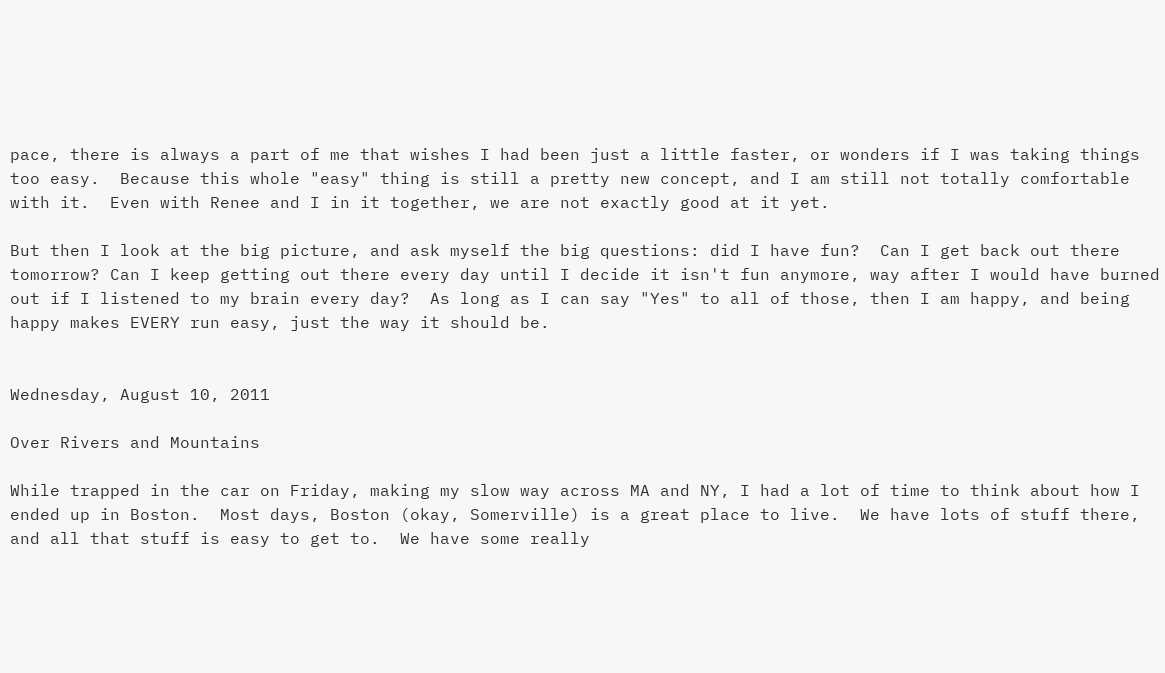pace, there is always a part of me that wishes I had been just a little faster, or wonders if I was taking things too easy.  Because this whole "easy" thing is still a pretty new concept, and I am still not totally comfortable with it.  Even with Renee and I in it together, we are not exactly good at it yet.

But then I look at the big picture, and ask myself the big questions: did I have fun?  Can I get back out there tomorrow? Can I keep getting out there every day until I decide it isn't fun anymore, way after I would have burned out if I listened to my brain every day?  As long as I can say "Yes" to all of those, then I am happy, and being happy makes EVERY run easy, just the way it should be.


Wednesday, August 10, 2011

Over Rivers and Mountains

While trapped in the car on Friday, making my slow way across MA and NY, I had a lot of time to think about how I ended up in Boston.  Most days, Boston (okay, Somerville) is a great place to live.  We have lots of stuff there, and all that stuff is easy to get to.  We have some really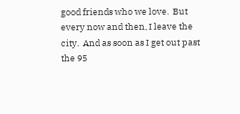good friends who we love.  But every now and then, I leave the city.  And as soon as I get out past the 95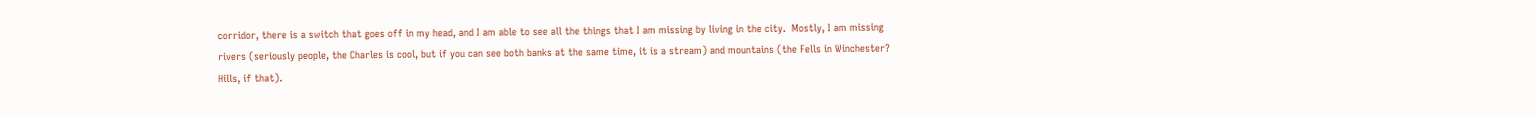corridor, there is a switch that goes off in my head, and I am able to see all the things that I am missing by living in the city.  Mostly, I am missing rivers (seriously people, the Charles is cool, but if you can see both banks at the same time, it is a stream) and mountains (the Fells in Winchester?  Hills, if that).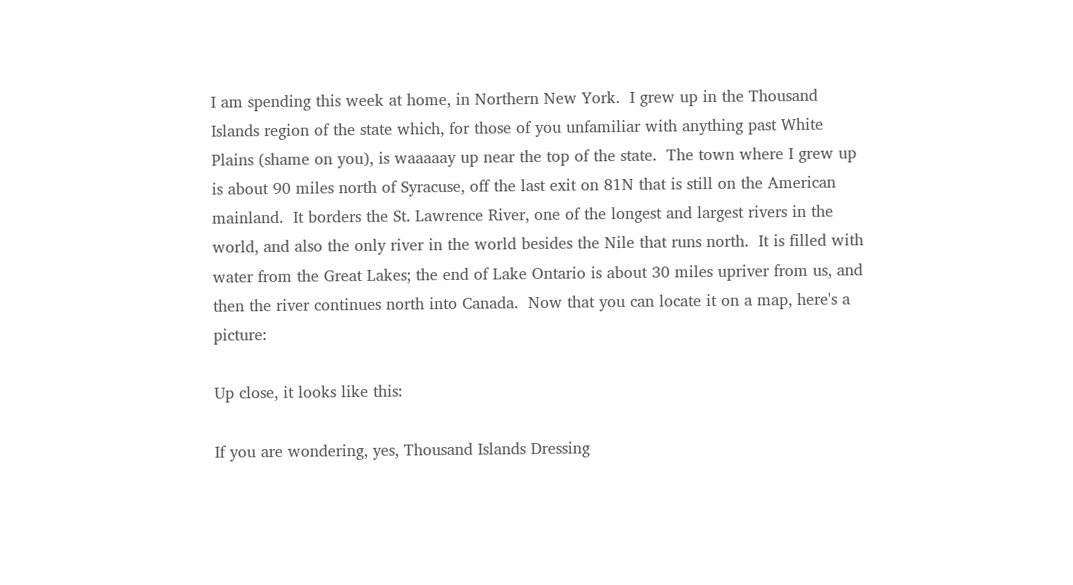I am spending this week at home, in Northern New York.  I grew up in the Thousand Islands region of the state which, for those of you unfamiliar with anything past White Plains (shame on you), is waaaaay up near the top of the state.  The town where I grew up is about 90 miles north of Syracuse, off the last exit on 81N that is still on the American mainland.  It borders the St. Lawrence River, one of the longest and largest rivers in the world, and also the only river in the world besides the Nile that runs north.  It is filled with water from the Great Lakes; the end of Lake Ontario is about 30 miles upriver from us, and then the river continues north into Canada.  Now that you can locate it on a map, here's a picture:

Up close, it looks like this:

If you are wondering, yes, Thousand Islands Dressing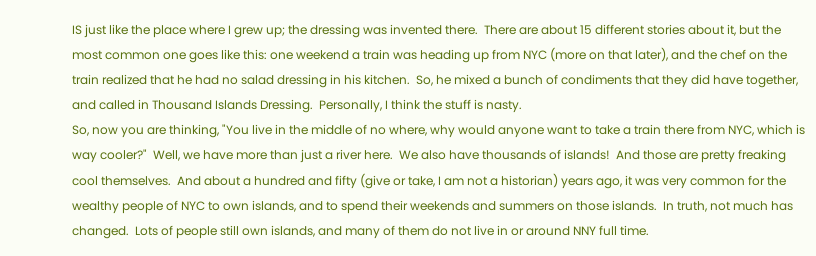IS just like the place where I grew up; the dressing was invented there.  There are about 15 different stories about it, but the most common one goes like this: one weekend a train was heading up from NYC (more on that later), and the chef on the train realized that he had no salad dressing in his kitchen.  So, he mixed a bunch of condiments that they did have together, and called in Thousand Islands Dressing.  Personally, I think the stuff is nasty.
So, now you are thinking, "You live in the middle of no where, why would anyone want to take a train there from NYC, which is way cooler?"  Well, we have more than just a river here.  We also have thousands of islands!  And those are pretty freaking cool themselves.  And about a hundred and fifty (give or take, I am not a historian) years ago, it was very common for the wealthy people of NYC to own islands, and to spend their weekends and summers on those islands.  In truth, not much has changed.  Lots of people still own islands, and many of them do not live in or around NNY full time.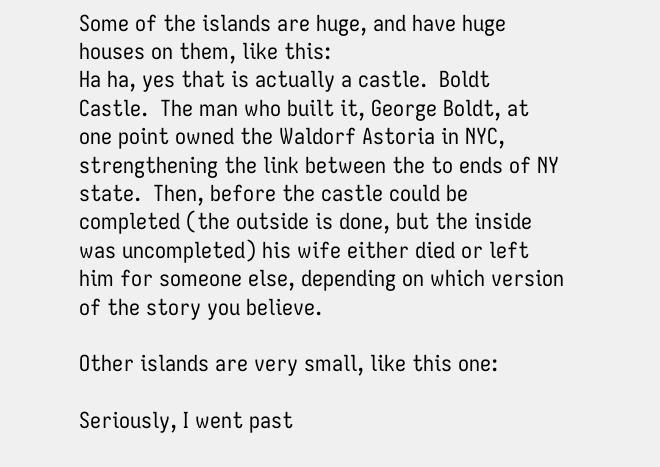Some of the islands are huge, and have huge houses on them, like this:
Ha ha, yes that is actually a castle.  Boldt Castle.  The man who built it, George Boldt, at one point owned the Waldorf Astoria in NYC, strengthening the link between the to ends of NY state.  Then, before the castle could be completed (the outside is done, but the inside was uncompleted) his wife either died or left him for someone else, depending on which version of the story you believe.

Other islands are very small, like this one:

Seriously, I went past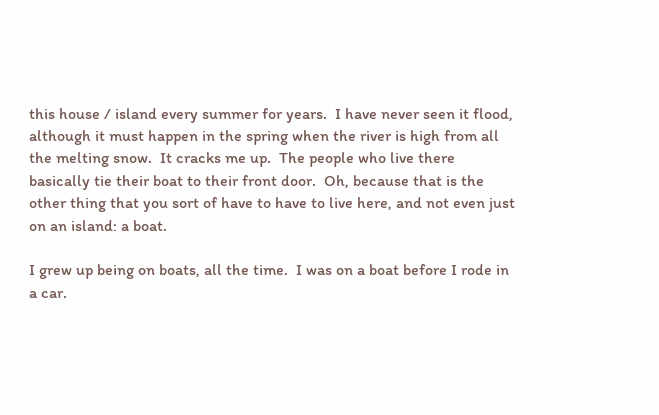this house / island every summer for years.  I have never seen it flood, although it must happen in the spring when the river is high from all the melting snow.  It cracks me up.  The people who live there basically tie their boat to their front door.  Oh, because that is the other thing that you sort of have to have to live here, and not even just on an island: a boat.

I grew up being on boats, all the time.  I was on a boat before I rode in a car.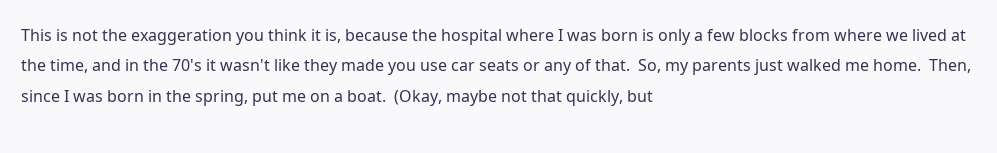This is not the exaggeration you think it is, because the hospital where I was born is only a few blocks from where we lived at the time, and in the 70's it wasn't like they made you use car seats or any of that.  So, my parents just walked me home.  Then, since I was born in the spring, put me on a boat.  (Okay, maybe not that quickly, but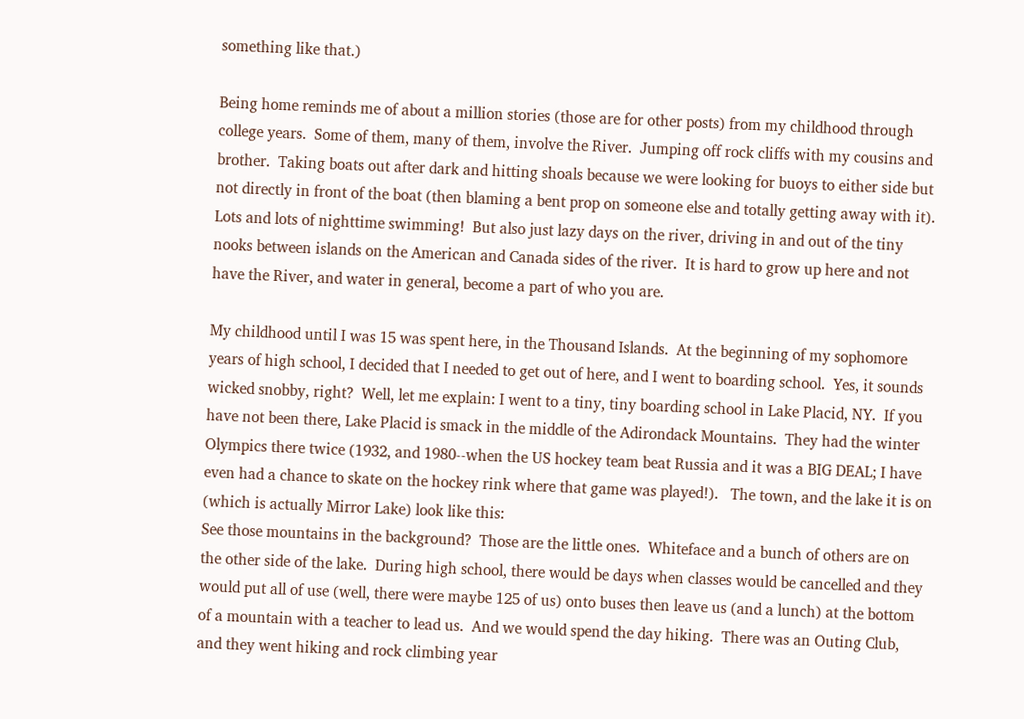something like that.)

Being home reminds me of about a million stories (those are for other posts) from my childhood through college years.  Some of them, many of them, involve the River.  Jumping off rock cliffs with my cousins and brother.  Taking boats out after dark and hitting shoals because we were looking for buoys to either side but not directly in front of the boat (then blaming a bent prop on someone else and totally getting away with it).  Lots and lots of nighttime swimming!  But also just lazy days on the river, driving in and out of the tiny nooks between islands on the American and Canada sides of the river.  It is hard to grow up here and not have the River, and water in general, become a part of who you are.

My childhood until I was 15 was spent here, in the Thousand Islands.  At the beginning of my sophomore years of high school, I decided that I needed to get out of here, and I went to boarding school.  Yes, it sounds wicked snobby, right?  Well, let me explain: I went to a tiny, tiny boarding school in Lake Placid, NY.  If you have not been there, Lake Placid is smack in the middle of the Adirondack Mountains.  They had the winter Olympics there twice (1932, and 1980--when the US hockey team beat Russia and it was a BIG DEAL; I have even had a chance to skate on the hockey rink where that game was played!).   The town, and the lake it is on (which is actually Mirror Lake) look like this:
See those mountains in the background?  Those are the little ones.  Whiteface and a bunch of others are on the other side of the lake.  During high school, there would be days when classes would be cancelled and they would put all of use (well, there were maybe 125 of us) onto buses then leave us (and a lunch) at the bottom of a mountain with a teacher to lead us.  And we would spend the day hiking.  There was an Outing Club, and they went hiking and rock climbing year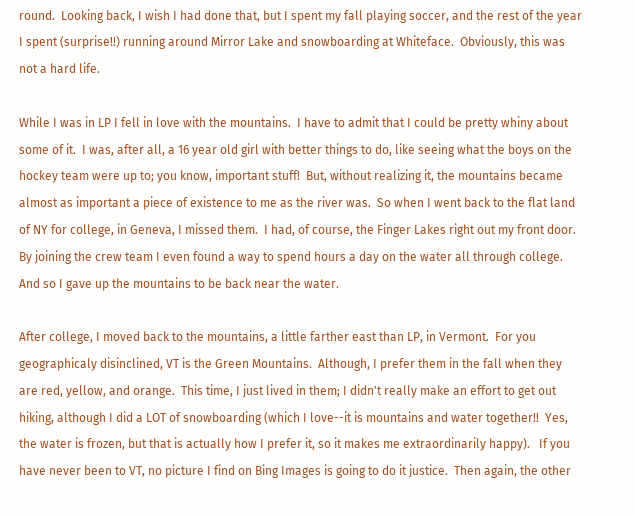round.  Looking back, I wish I had done that, but I spent my fall playing soccer, and the rest of the year I spent (surprise!!) running around Mirror Lake and snowboarding at Whiteface.  Obviously, this was not a hard life.

While I was in LP I fell in love with the mountains.  I have to admit that I could be pretty whiny about some of it.  I was, after all, a 16 year old girl with better things to do, like seeing what the boys on the hockey team were up to; you know, important stuff!  But, without realizing it, the mountains became almost as important a piece of existence to me as the river was.  So when I went back to the flat land of NY for college, in Geneva, I missed them.  I had, of course, the Finger Lakes right out my front door.  By joining the crew team I even found a way to spend hours a day on the water all through college.  And so I gave up the mountains to be back near the water.

After college, I moved back to the mountains, a little farther east than LP, in Vermont.  For you geographicaly disinclined, VT is the Green Mountains.  Although, I prefer them in the fall when they are red, yellow, and orange.  This time, I just lived in them; I didn't really make an effort to get out hiking, although I did a LOT of snowboarding (which I love--it is mountains and water together!!  Yes, the water is frozen, but that is actually how I prefer it, so it makes me extraordinarily happy).   If you have never been to VT, no picture I find on Bing Images is going to do it justice.  Then again, the other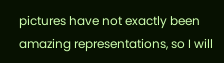pictures have not exactly been amazing representations, so I will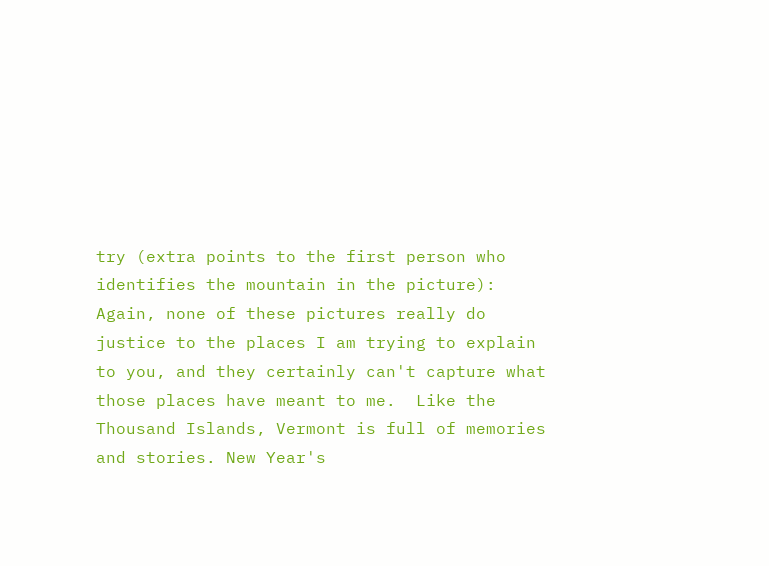try (extra points to the first person who identifies the mountain in the picture):
Again, none of these pictures really do justice to the places I am trying to explain to you, and they certainly can't capture what those places have meant to me.  Like the Thousand Islands, Vermont is full of memories and stories. New Year's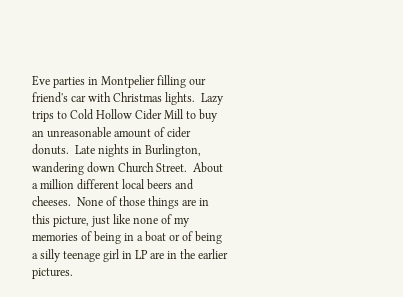Eve parties in Montpelier filling our friend's car with Christmas lights.  Lazy trips to Cold Hollow Cider Mill to buy an unreasonable amount of cider donuts.  Late nights in Burlington, wandering down Church Street.  About a million different local beers and cheeses.  None of those things are in this picture, just like none of my memories of being in a boat or of being a silly teenage girl in LP are in the earlier pictures.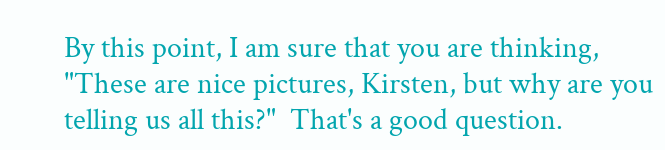By this point, I am sure that you are thinking, "These are nice pictures, Kirsten, but why are you telling us all this?"  That's a good question.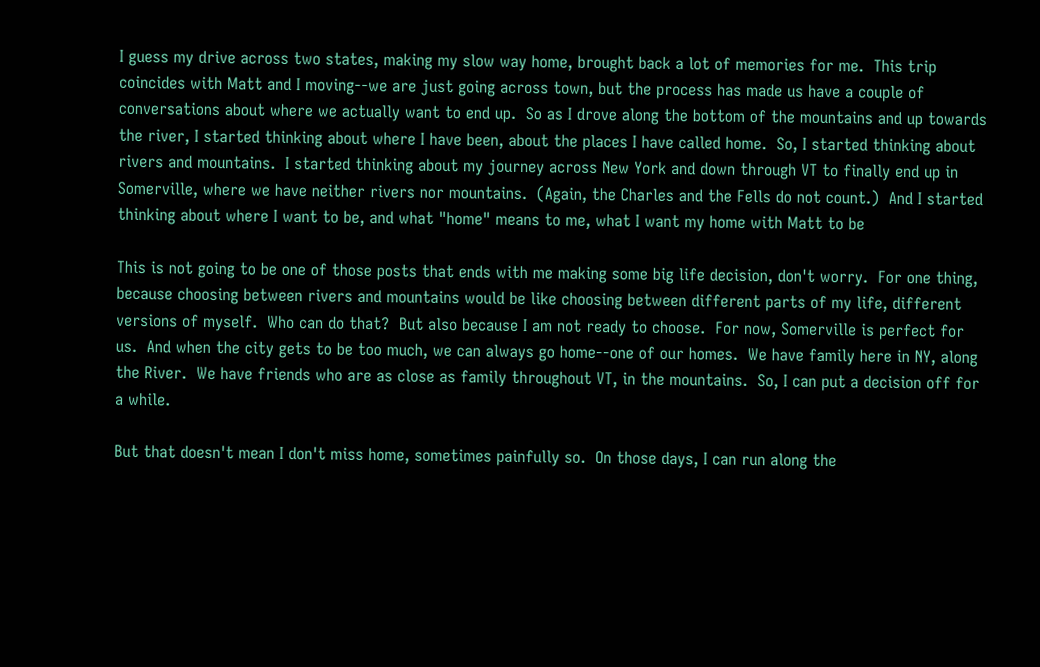I guess my drive across two states, making my slow way home, brought back a lot of memories for me.  This trip coincides with Matt and I moving--we are just going across town, but the process has made us have a couple of conversations about where we actually want to end up.  So as I drove along the bottom of the mountains and up towards the river, I started thinking about where I have been, about the places I have called home.  So, I started thinking about rivers and mountains.  I started thinking about my journey across New York and down through VT to finally end up in Somerville, where we have neither rivers nor mountains.  (Again, the Charles and the Fells do not count.)  And I started thinking about where I want to be, and what "home" means to me, what I want my home with Matt to be

This is not going to be one of those posts that ends with me making some big life decision, don't worry.  For one thing, because choosing between rivers and mountains would be like choosing between different parts of my life, different versions of myself.  Who can do that?  But also because I am not ready to choose.  For now, Somerville is perfect for us.  And when the city gets to be too much, we can always go home--one of our homes.  We have family here in NY, along the River.  We have friends who are as close as family throughout VT, in the mountains.  So, I can put a decision off for a while.

But that doesn't mean I don't miss home, sometimes painfully so.  On those days, I can run along the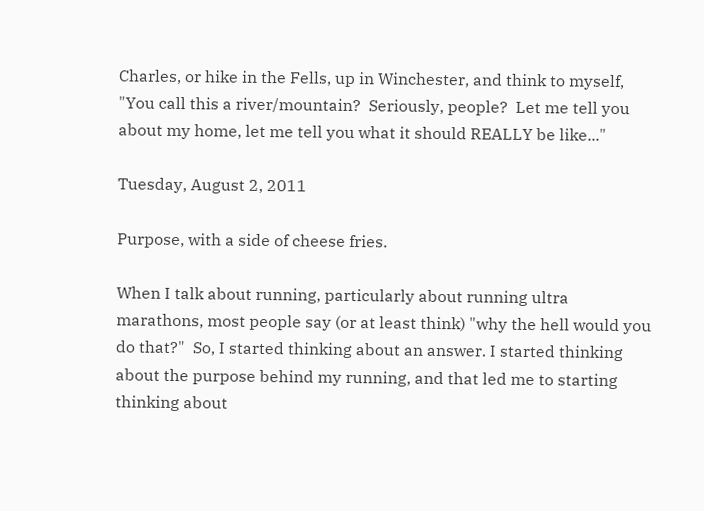Charles, or hike in the Fells, up in Winchester, and think to myself, "You call this a river/mountain?  Seriously, people?  Let me tell you about my home, let me tell you what it should REALLY be like..."

Tuesday, August 2, 2011

Purpose, with a side of cheese fries.

When I talk about running, particularly about running ultra marathons, most people say (or at least think) "why the hell would you do that?"  So, I started thinking about an answer. I started thinking about the purpose behind my running, and that led me to starting thinking about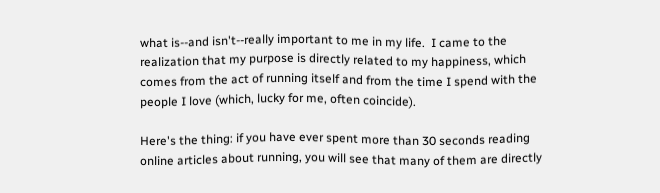what is--and isn't--really important to me in my life.  I came to the realization that my purpose is directly related to my happiness, which comes from the act of running itself and from the time I spend with the people I love (which, lucky for me, often coincide).

Here's the thing: if you have ever spent more than 30 seconds reading online articles about running, you will see that many of them are directly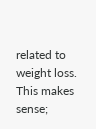related to weight loss.  This makes sense;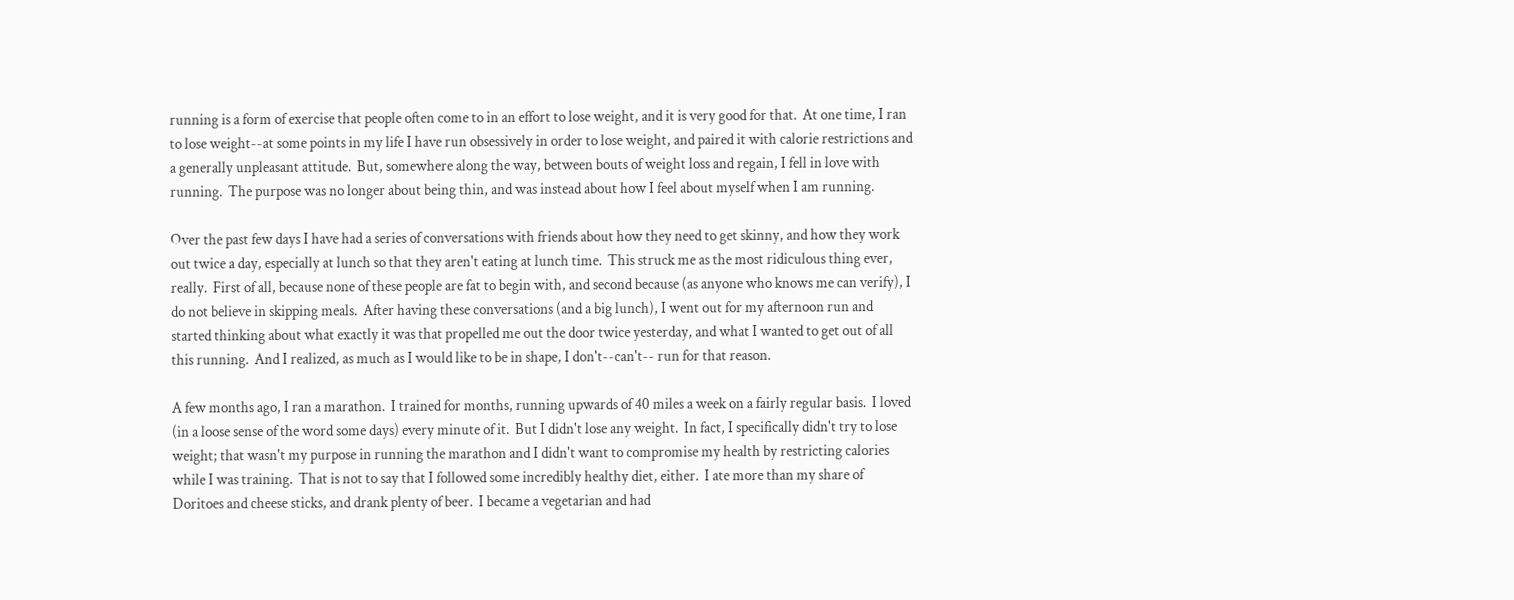running is a form of exercise that people often come to in an effort to lose weight, and it is very good for that.  At one time, I ran to lose weight--at some points in my life I have run obsessively in order to lose weight, and paired it with calorie restrictions and a generally unpleasant attitude.  But, somewhere along the way, between bouts of weight loss and regain, I fell in love with running.  The purpose was no longer about being thin, and was instead about how I feel about myself when I am running.

Over the past few days I have had a series of conversations with friends about how they need to get skinny, and how they work out twice a day, especially at lunch so that they aren't eating at lunch time.  This struck me as the most ridiculous thing ever, really.  First of all, because none of these people are fat to begin with, and second because (as anyone who knows me can verify), I do not believe in skipping meals.  After having these conversations (and a big lunch), I went out for my afternoon run and started thinking about what exactly it was that propelled me out the door twice yesterday, and what I wanted to get out of all this running.  And I realized, as much as I would like to be in shape, I don't--can't-- run for that reason.

A few months ago, I ran a marathon.  I trained for months, running upwards of 40 miles a week on a fairly regular basis.  I loved (in a loose sense of the word some days) every minute of it.  But I didn't lose any weight.  In fact, I specifically didn't try to lose weight; that wasn't my purpose in running the marathon and I didn't want to compromise my health by restricting calories while I was training.  That is not to say that I followed some incredibly healthy diet, either.  I ate more than my share of Doritoes and cheese sticks, and drank plenty of beer.  I became a vegetarian and had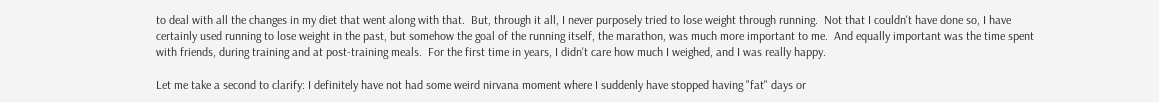to deal with all the changes in my diet that went along with that.  But, through it all, I never purposely tried to lose weight through running.  Not that I couldn't have done so, I have certainly used running to lose weight in the past, but somehow the goal of the running itself, the marathon, was much more important to me.  And equally important was the time spent with friends, during training and at post-training meals.  For the first time in years, I didn't care how much I weighed, and I was really happy.

Let me take a second to clarify: I definitely have not had some weird nirvana moment where I suddenly have stopped having "fat" days or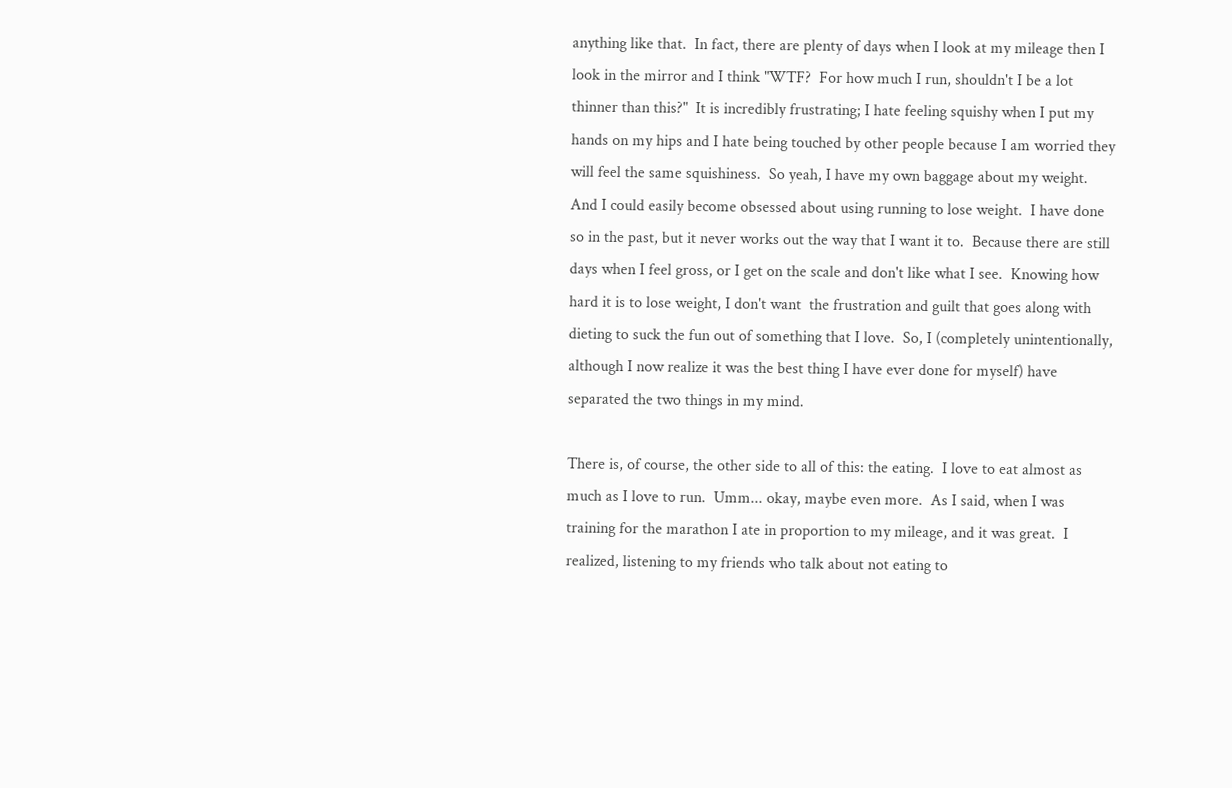anything like that.  In fact, there are plenty of days when I look at my mileage then I look in the mirror and I think "WTF?  For how much I run, shouldn't I be a lot thinner than this?"  It is incredibly frustrating; I hate feeling squishy when I put my hands on my hips and I hate being touched by other people because I am worried they will feel the same squishiness.  So yeah, I have my own baggage about my weight. And I could easily become obsessed about using running to lose weight.  I have done so in the past, but it never works out the way that I want it to.  Because there are still days when I feel gross, or I get on the scale and don't like what I see.  Knowing how hard it is to lose weight, I don't want  the frustration and guilt that goes along with dieting to suck the fun out of something that I love.  So, I (completely unintentionally, although I now realize it was the best thing I have ever done for myself) have separated the two things in my mind.

There is, of course, the other side to all of this: the eating.  I love to eat almost as much as I love to run.  Umm... okay, maybe even more.  As I said, when I was training for the marathon I ate in proportion to my mileage, and it was great.  I realized, listening to my friends who talk about not eating to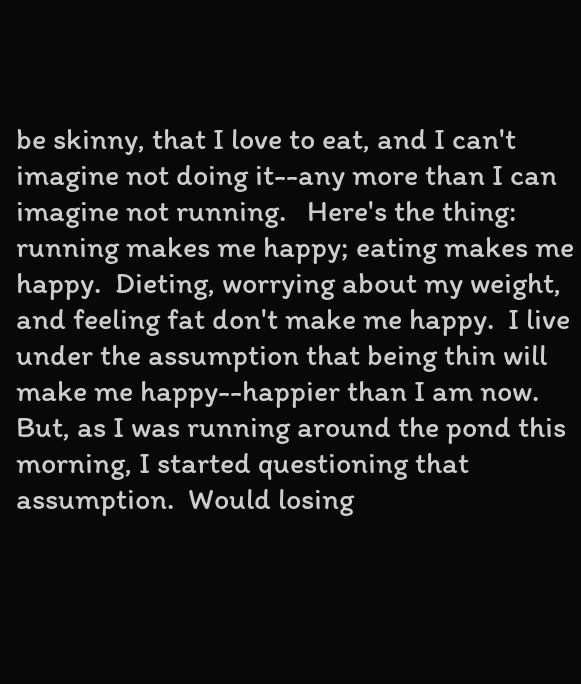be skinny, that I love to eat, and I can't imagine not doing it--any more than I can imagine not running.   Here's the thing: running makes me happy; eating makes me happy.  Dieting, worrying about my weight, and feeling fat don't make me happy.  I live under the assumption that being thin will make me happy--happier than I am now.  But, as I was running around the pond this morning, I started questioning that assumption.  Would losing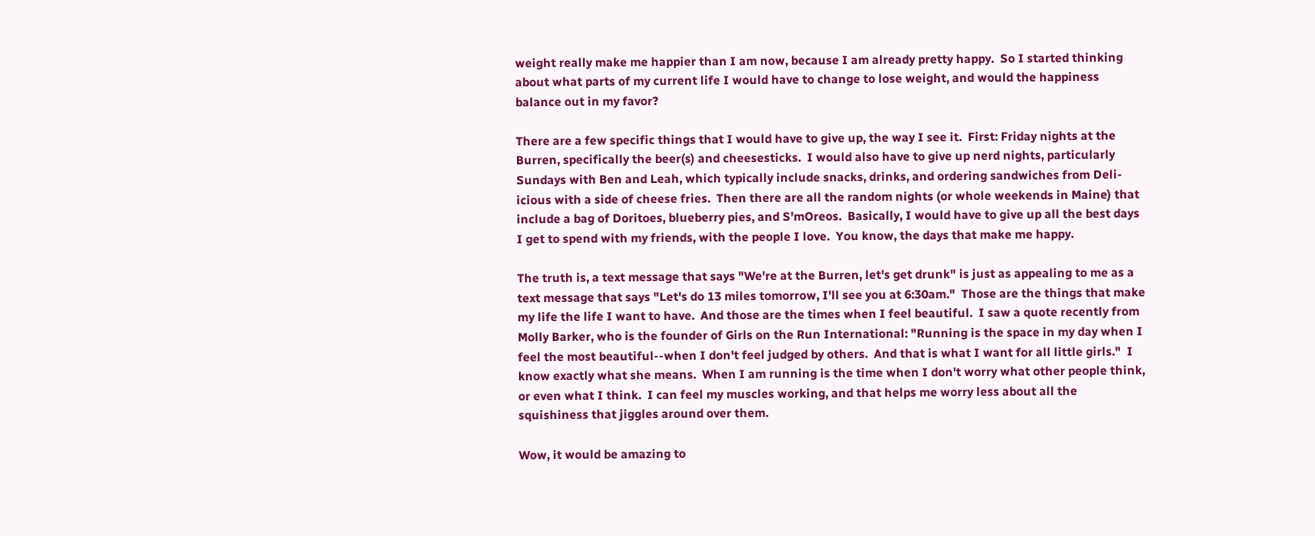weight really make me happier than I am now, because I am already pretty happy.  So I started thinking about what parts of my current life I would have to change to lose weight, and would the happiness balance out in my favor?

There are a few specific things that I would have to give up, the way I see it.  First: Friday nights at the Burren, specifically the beer(s) and cheesesticks.  I would also have to give up nerd nights, particularly Sundays with Ben and Leah, which typically include snacks, drinks, and ordering sandwiches from Deli-icious with a side of cheese fries.  Then there are all the random nights (or whole weekends in Maine) that include a bag of Doritoes, blueberry pies, and S'mOreos.  Basically, I would have to give up all the best days I get to spend with my friends, with the people I love.  You know, the days that make me happy.

The truth is, a text message that says "We're at the Burren, let's get drunk" is just as appealing to me as a text message that says "Let's do 13 miles tomorrow, I'll see you at 6:30am."  Those are the things that make my life the life I want to have.  And those are the times when I feel beautiful.  I saw a quote recently from Molly Barker, who is the founder of Girls on the Run International: "Running is the space in my day when I feel the most beautiful--when I don't feel judged by others.  And that is what I want for all little girls."  I know exactly what she means.  When I am running is the time when I don't worry what other people think, or even what I think.  I can feel my muscles working, and that helps me worry less about all the squishiness that jiggles around over them.

Wow, it would be amazing to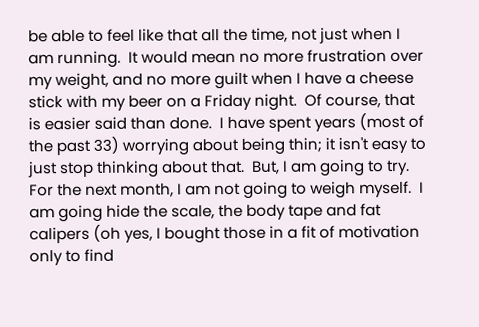be able to feel like that all the time, not just when I am running.  It would mean no more frustration over my weight, and no more guilt when I have a cheese stick with my beer on a Friday night.  Of course, that is easier said than done.  I have spent years (most of the past 33) worrying about being thin; it isn't easy to just stop thinking about that.  But, I am going to try.  For the next month, I am not going to weigh myself.  I am going hide the scale, the body tape and fat calipers (oh yes, I bought those in a fit of motivation only to find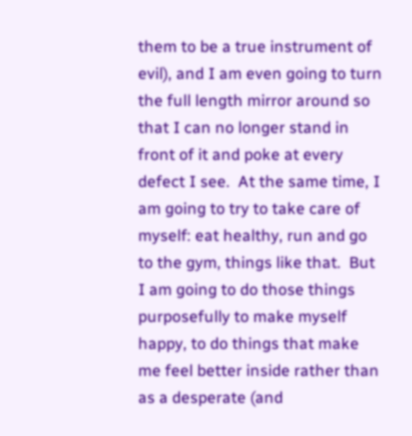them to be a true instrument of evil), and I am even going to turn the full length mirror around so that I can no longer stand in front of it and poke at every defect I see.  At the same time, I am going to try to take care of myself: eat healthy, run and go to the gym, things like that.  But I am going to do those things purposefully to make myself happy, to do things that make me feel better inside rather than as a desperate (and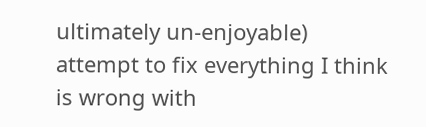ultimately un-enjoyable) attempt to fix everything I think is wrong with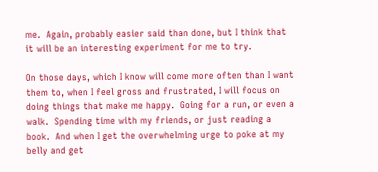me.  Again, probably easier said than done, but I think that it will be an interesting experiment for me to try.

On those days, which I know will come more often than I want them to, when I feel gross and frustrated, I will focus on doing things that make me happy.  Going for a run, or even a walk.  Spending time with my friends, or just reading a book.  And when I get the overwhelming urge to poke at my belly and get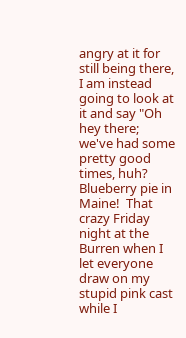angry at it for still being there, I am instead going to look at it and say "Oh hey there; we've had some pretty good times, huh?  Blueberry pie in Maine!  That crazy Friday night at the Burren when I let everyone draw on my stupid pink cast while I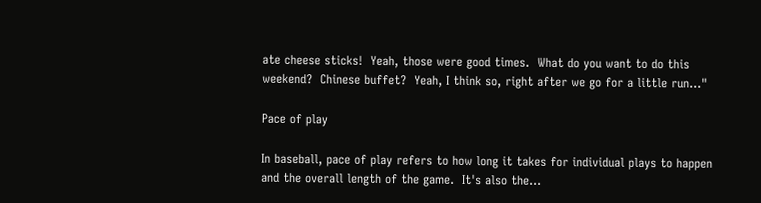ate cheese sticks!  Yeah, those were good times.  What do you want to do this weekend?  Chinese buffet?  Yeah, I think so, right after we go for a little run..."

Pace of play

In baseball, pace of play refers to how long it takes for individual plays to happen and the overall length of the game.  It's also the...